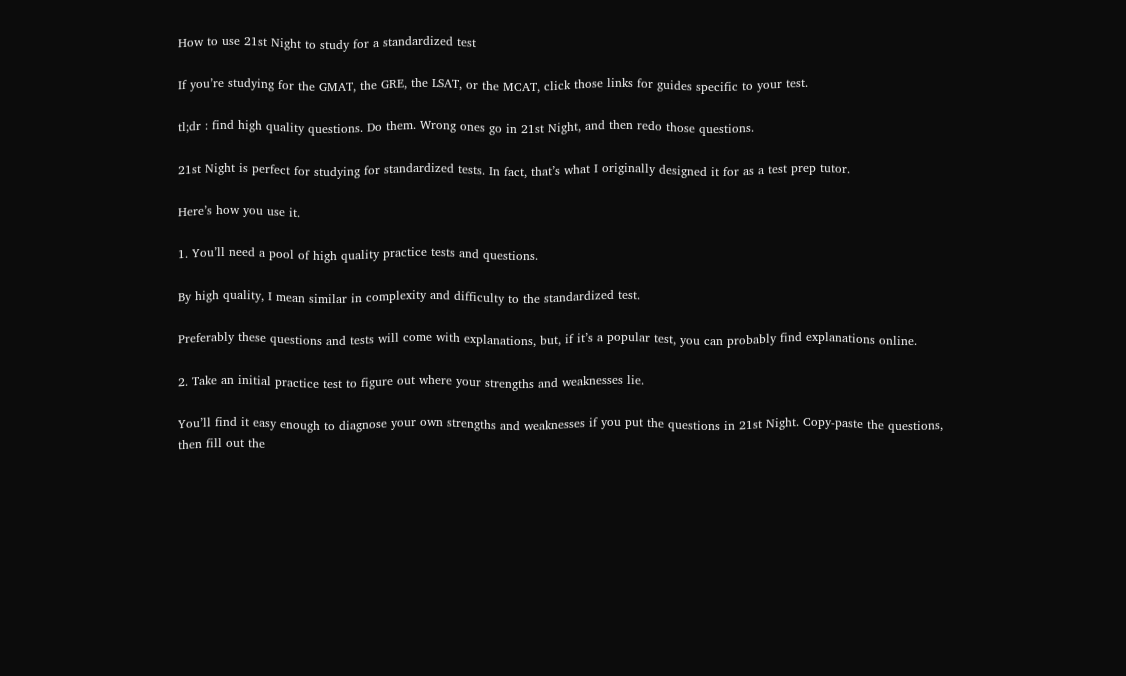How to use 21st Night to study for a standardized test

If you’re studying for the GMAT, the GRE, the LSAT, or the MCAT, click those links for guides specific to your test.

tl;dr : find high quality questions. Do them. Wrong ones go in 21st Night, and then redo those questions.

21st Night is perfect for studying for standardized tests. In fact, that’s what I originally designed it for as a test prep tutor.

Here’s how you use it.

1. You’ll need a pool of high quality practice tests and questions.

By high quality, I mean similar in complexity and difficulty to the standardized test.

Preferably these questions and tests will come with explanations, but, if it’s a popular test, you can probably find explanations online.

2. Take an initial practice test to figure out where your strengths and weaknesses lie.

You’ll find it easy enough to diagnose your own strengths and weaknesses if you put the questions in 21st Night. Copy-paste the questions, then fill out the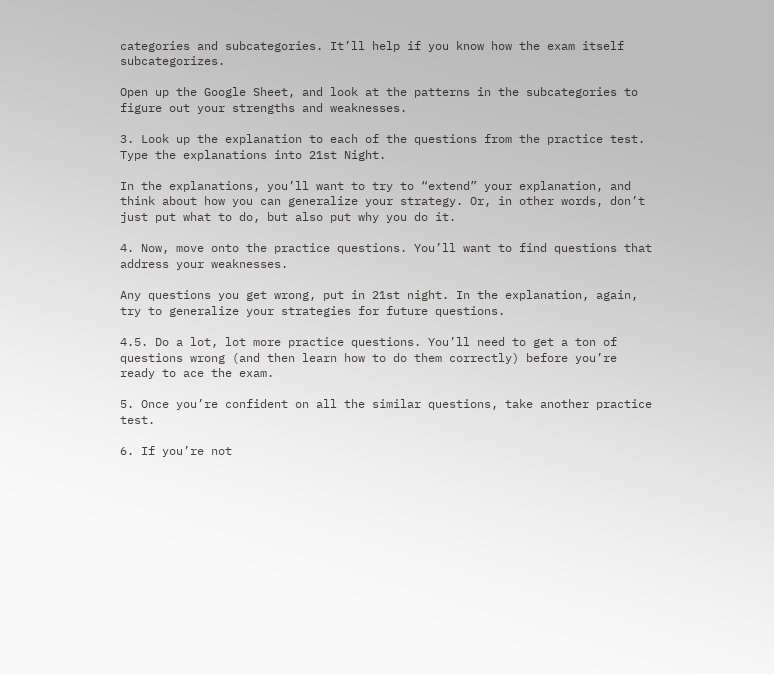categories and subcategories. It’ll help if you know how the exam itself subcategorizes.

Open up the Google Sheet, and look at the patterns in the subcategories to figure out your strengths and weaknesses.

3. Look up the explanation to each of the questions from the practice test. Type the explanations into 21st Night.

In the explanations, you’ll want to try to “extend” your explanation, and think about how you can generalize your strategy. Or, in other words, don’t just put what to do, but also put why you do it.

4. Now, move onto the practice questions. You’ll want to find questions that address your weaknesses.

Any questions you get wrong, put in 21st night. In the explanation, again, try to generalize your strategies for future questions.

4.5. Do a lot, lot more practice questions. You’ll need to get a ton of questions wrong (and then learn how to do them correctly) before you’re ready to ace the exam.

5. Once you’re confident on all the similar questions, take another practice test.

6. If you’re not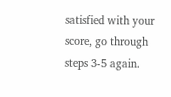satisfied with your score, go through steps 3-5 again.